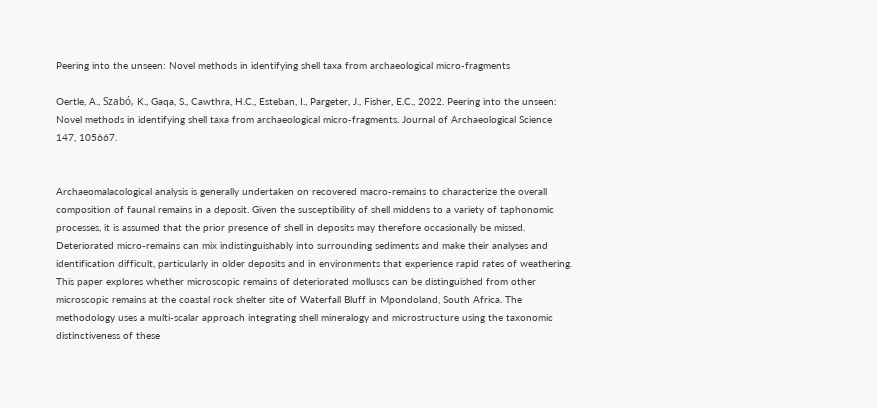Peering into the unseen: Novel methods in identifying shell taxa from archaeological micro-fragments

Oertle, A., Szabó, K., Gaqa, S., Cawthra, H.C., Esteban, I., Pargeter, J., Fisher, E.C., 2022. Peering into the unseen: Novel methods in identifying shell taxa from archaeological micro-fragments. Journal of Archaeological Science 147, 105667.


Archaeomalacological analysis is generally undertaken on recovered macro-remains to characterize the overall composition of faunal remains in a deposit. Given the susceptibility of shell middens to a variety of taphonomic processes, it is assumed that the prior presence of shell in deposits may therefore occasionally be missed. Deteriorated micro-remains can mix indistinguishably into surrounding sediments and make their analyses and identification difficult, particularly in older deposits and in environments that experience rapid rates of weathering. This paper explores whether microscopic remains of deteriorated molluscs can be distinguished from other microscopic remains at the coastal rock shelter site of Waterfall Bluff in Mpondoland, South Africa. The methodology uses a multi-scalar approach integrating shell mineralogy and microstructure using the taxonomic distinctiveness of these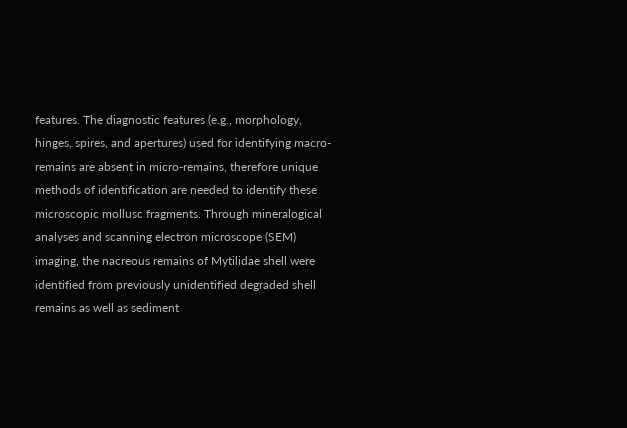features. The diagnostic features (e.g., morphology, hinges, spires, and apertures) used for identifying macro-remains are absent in micro-remains, therefore unique methods of identification are needed to identify these microscopic mollusc fragments. Through mineralogical analyses and scanning electron microscope (SEM) imaging, the nacreous remains of Mytilidae shell were identified from previously unidentified degraded shell remains as well as sediment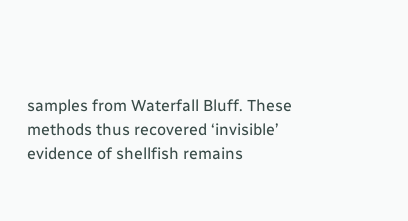samples from Waterfall Bluff. These methods thus recovered ‘invisible’ evidence of shellfish remains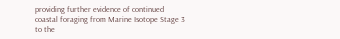providing further evidence of continued coastal foraging from Marine Isotope Stage 3 to the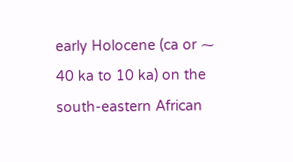early Holocene (ca or ⁓ 40 ka to 10 ka) on the south-eastern African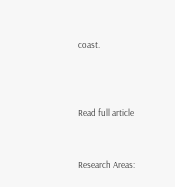coast.



Read full article


Research Areas: